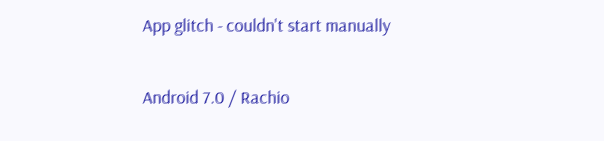App glitch - couldn't start manually

Android 7.0 / Rachio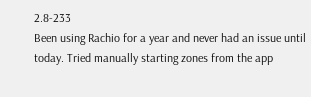2.8-233
Been using Rachio for a year and never had an issue until today. Tried manually starting zones from the app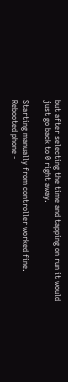but after selecting the time and tapping on run it would just go back to 0 right away.

Starting manually from controller worked fine.
Rebooted phone -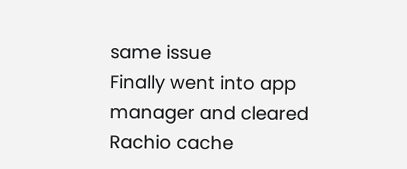same issue
Finally went into app manager and cleared Rachio cache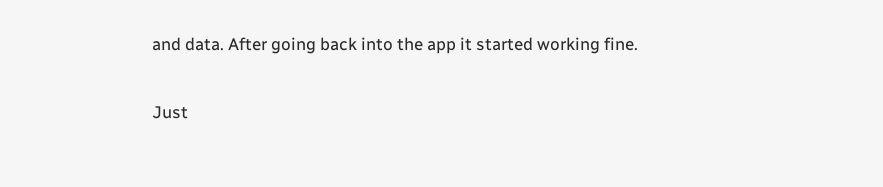and data. After going back into the app it started working fine.

Just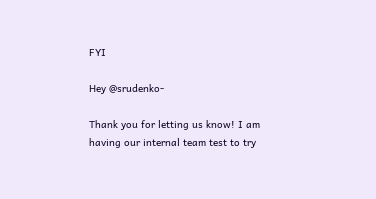FYI

Hey @srudenko-

Thank you for letting us know! I am having our internal team test to try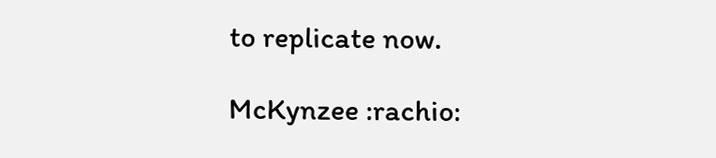to replicate now.

McKynzee :rachio: